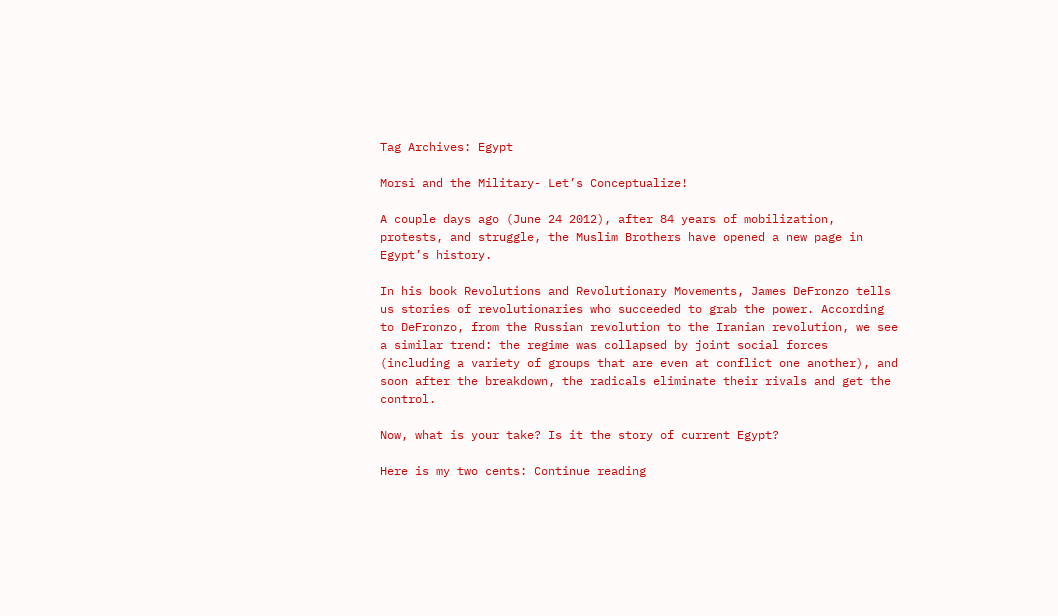Tag Archives: Egypt

Morsi and the Military- Let’s Conceptualize!

A couple days ago (June 24 2012), after 84 years of mobilization, protests, and struggle, the Muslim Brothers have opened a new page in Egypt’s history.

In his book Revolutions and Revolutionary Movements, James DeFronzo tells us stories of revolutionaries who succeeded to grab the power. According to DeFronzo, from the Russian revolution to the Iranian revolution, we see a similar trend: the regime was collapsed by joint social forces (including a variety of groups that are even at conflict one another), and soon after the breakdown, the radicals eliminate their rivals and get the control.

Now, what is your take? Is it the story of current Egypt?

Here is my two cents: Continue reading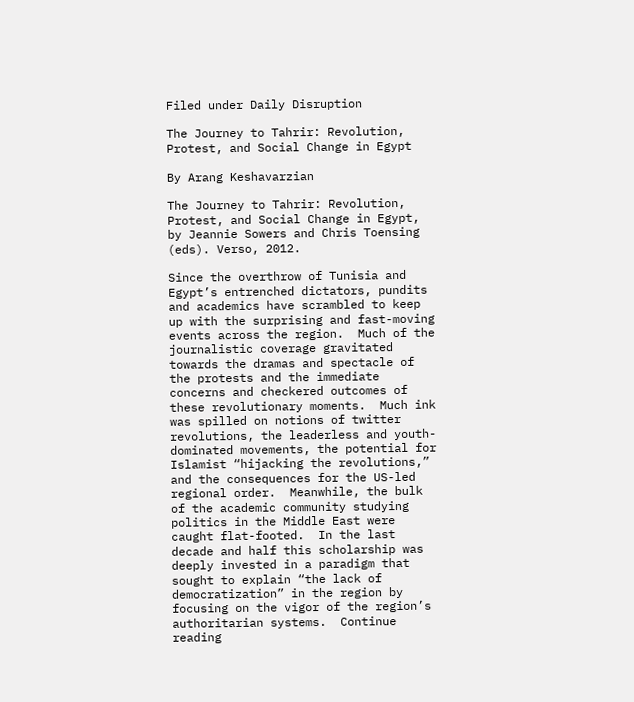Filed under Daily Disruption

The Journey to Tahrir: Revolution, Protest, and Social Change in Egypt

By Arang Keshavarzian

The Journey to Tahrir: Revolution, Protest, and Social Change in Egypt, by Jeannie Sowers and Chris Toensing (eds). Verso, 2012.

Since the overthrow of Tunisia and Egypt’s entrenched dictators, pundits and academics have scrambled to keep up with the surprising and fast-moving events across the region.  Much of the journalistic coverage gravitated towards the dramas and spectacle of the protests and the immediate concerns and checkered outcomes of these revolutionary moments.  Much ink was spilled on notions of twitter revolutions, the leaderless and youth-dominated movements, the potential for Islamist “hijacking the revolutions,” and the consequences for the US-led regional order.  Meanwhile, the bulk of the academic community studying politics in the Middle East were caught flat-footed.  In the last decade and half this scholarship was deeply invested in a paradigm that sought to explain “the lack of democratization” in the region by focusing on the vigor of the region’s authoritarian systems.  Continue reading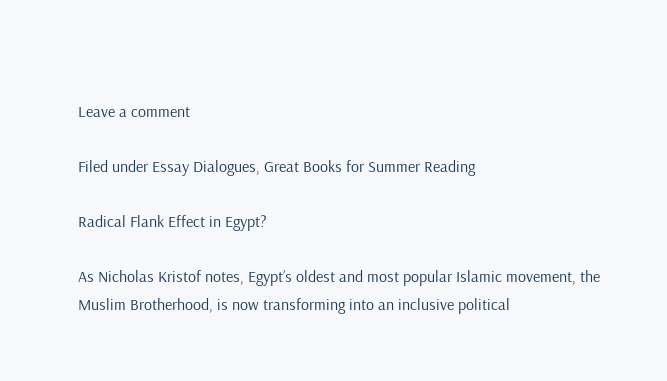Leave a comment

Filed under Essay Dialogues, Great Books for Summer Reading

Radical Flank Effect in Egypt?

As Nicholas Kristof notes, Egypt’s oldest and most popular Islamic movement, the Muslim Brotherhood, is now transforming into an inclusive political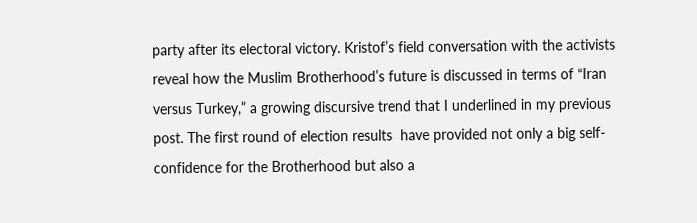party after its electoral victory. Kristof’s field conversation with the activists reveal how the Muslim Brotherhood’s future is discussed in terms of “Iran versus Turkey,” a growing discursive trend that I underlined in my previous post. The first round of election results  have provided not only a big self-confidence for the Brotherhood but also a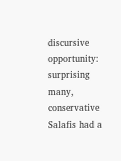discursive opportunity: surprising many, conservative Salafis had a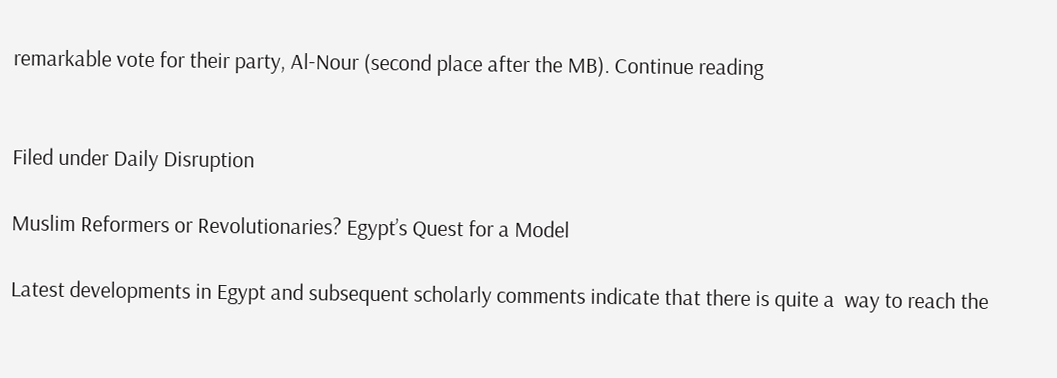remarkable vote for their party, Al-Nour (second place after the MB). Continue reading


Filed under Daily Disruption

Muslim Reformers or Revolutionaries? Egypt’s Quest for a Model

Latest developments in Egypt and subsequent scholarly comments indicate that there is quite a  way to reach the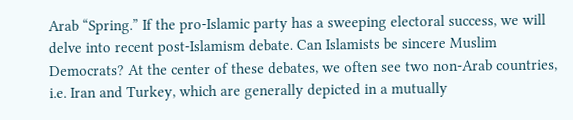Arab “Spring.” If the pro-Islamic party has a sweeping electoral success, we will delve into recent post-Islamism debate. Can Islamists be sincere Muslim Democrats? At the center of these debates, we often see two non-Arab countries, i.e. Iran and Turkey, which are generally depicted in a mutually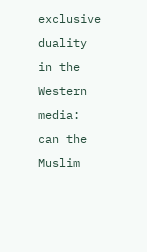exclusive duality in the Western media: can the Muslim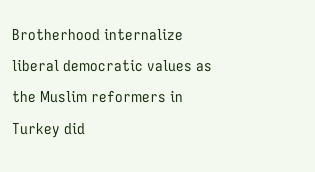Brotherhood internalize liberal democratic values as the Muslim reformers in Turkey did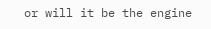or will it be the engine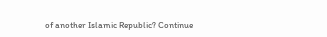of another Islamic Republic? Continue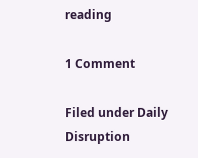reading

1 Comment

Filed under Daily Disruption